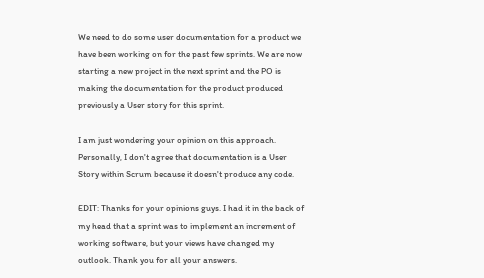We need to do some user documentation for a product we have been working on for the past few sprints. We are now starting a new project in the next sprint and the PO is making the documentation for the product produced previously a User story for this sprint.

I am just wondering your opinion on this approach. Personally, I don't agree that documentation is a User Story within Scrum because it doesn't produce any code.

EDIT: Thanks for your opinions guys. I had it in the back of my head that a sprint was to implement an increment of working software, but your views have changed my outlook. Thank you for all your answers.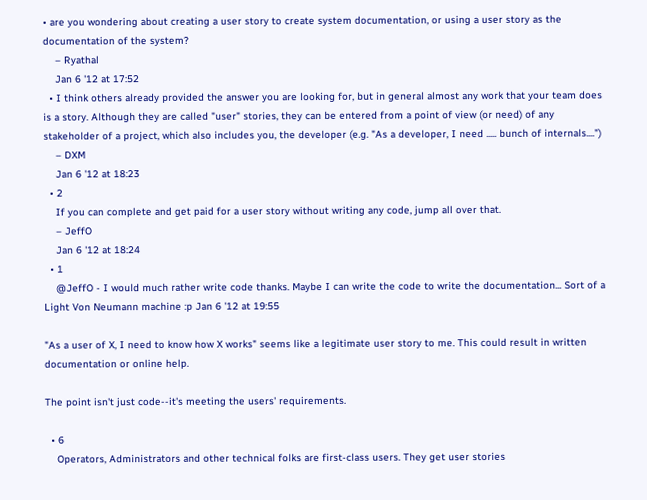• are you wondering about creating a user story to create system documentation, or using a user story as the documentation of the system?
    – Ryathal
    Jan 6 '12 at 17:52
  • I think others already provided the answer you are looking for, but in general almost any work that your team does is a story. Although they are called "user" stories, they can be entered from a point of view (or need) of any stakeholder of a project, which also includes you, the developer (e.g. "As a developer, I need ..... bunch of internals....")
    – DXM
    Jan 6 '12 at 18:23
  • 2
    If you can complete and get paid for a user story without writing any code, jump all over that.
    – JeffO
    Jan 6 '12 at 18:24
  • 1
    @JeffO - I would much rather write code thanks. Maybe I can write the code to write the documentation... Sort of a Light Von Neumann machine :p Jan 6 '12 at 19:55

"As a user of X, I need to know how X works" seems like a legitimate user story to me. This could result in written documentation or online help.

The point isn't just code--it's meeting the users' requirements.

  • 6
    Operators, Administrators and other technical folks are first-class users. They get user stories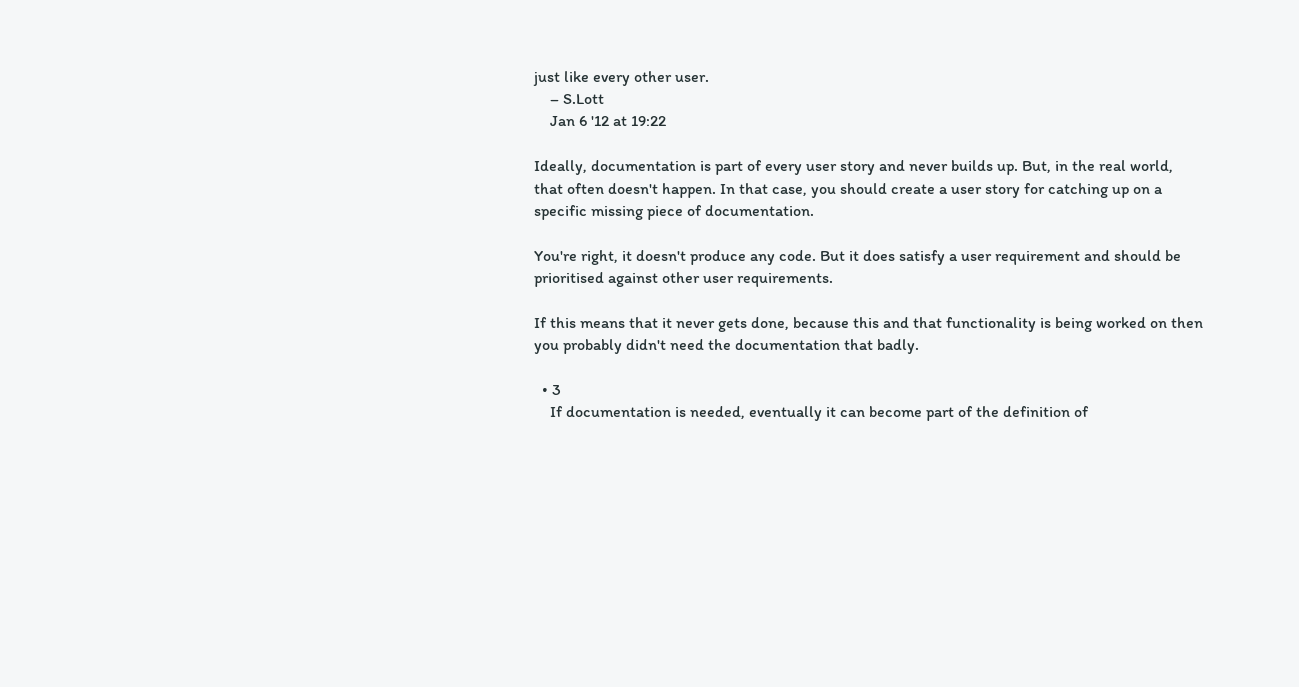just like every other user.
    – S.Lott
    Jan 6 '12 at 19:22

Ideally, documentation is part of every user story and never builds up. But, in the real world, that often doesn't happen. In that case, you should create a user story for catching up on a specific missing piece of documentation.

You're right, it doesn't produce any code. But it does satisfy a user requirement and should be prioritised against other user requirements.

If this means that it never gets done, because this and that functionality is being worked on then you probably didn't need the documentation that badly.

  • 3
    If documentation is needed, eventually it can become part of the definition of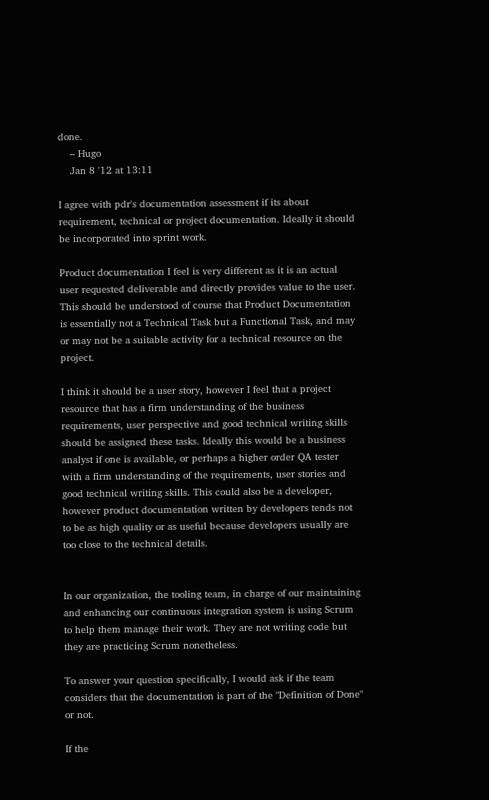done.
    – Hugo
    Jan 8 '12 at 13:11

I agree with pdr's documentation assessment if its about requirement, technical or project documentation. Ideally it should be incorporated into sprint work.

Product documentation I feel is very different as it is an actual user requested deliverable and directly provides value to the user. This should be understood of course that Product Documentation is essentially not a Technical Task but a Functional Task, and may or may not be a suitable activity for a technical resource on the project.

I think it should be a user story, however I feel that a project resource that has a firm understanding of the business requirements, user perspective and good technical writing skills should be assigned these tasks. Ideally this would be a business analyst if one is available, or perhaps a higher order QA tester with a firm understanding of the requirements, user stories and good technical writing skills. This could also be a developer, however product documentation written by developers tends not to be as high quality or as useful because developers usually are too close to the technical details.


In our organization, the tooling team, in charge of our maintaining and enhancing our continuous integration system is using Scrum to help them manage their work. They are not writing code but they are practicing Scrum nonetheless.

To answer your question specifically, I would ask if the team considers that the documentation is part of the "Definition of Done" or not.

If the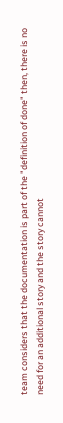team considers that the documentation is part of the "definition of done" then, there is no need for an additional story and the story cannot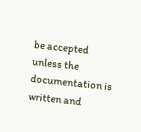be accepted unless the documentation is written and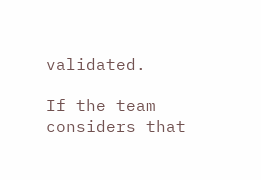validated.

If the team considers that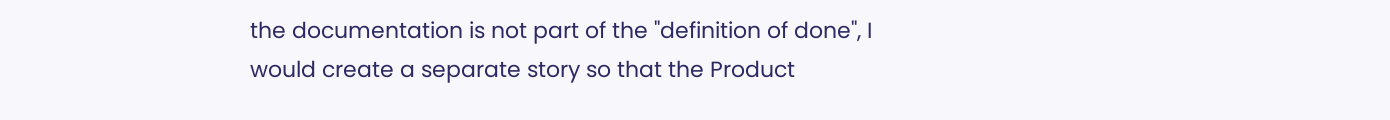the documentation is not part of the "definition of done", I would create a separate story so that the Product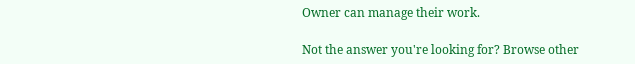Owner can manage their work.

Not the answer you're looking for? Browse other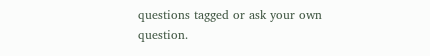questions tagged or ask your own question.